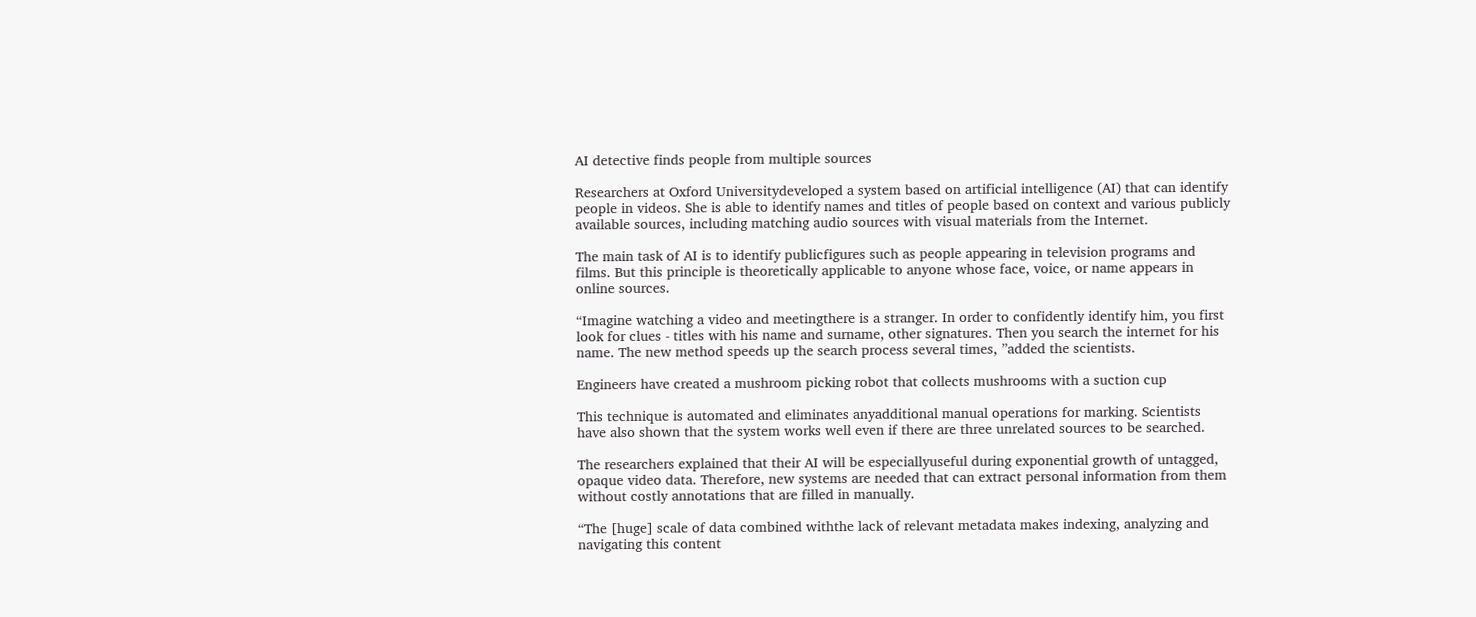AI detective finds people from multiple sources

Researchers at Oxford Universitydeveloped a system based on artificial intelligence (AI) that can identify people in videos. She is able to identify names and titles of people based on context and various publicly available sources, including matching audio sources with visual materials from the Internet.

The main task of AI is to identify publicfigures such as people appearing in television programs and films. But this principle is theoretically applicable to anyone whose face, voice, or name appears in online sources.

“Imagine watching a video and meetingthere is a stranger. In order to confidently identify him, you first look for clues - titles with his name and surname, other signatures. Then you search the internet for his name. The new method speeds up the search process several times, ”added the scientists.

Engineers have created a mushroom picking robot that collects mushrooms with a suction cup

This technique is automated and eliminates anyadditional manual operations for marking. Scientists have also shown that the system works well even if there are three unrelated sources to be searched.

The researchers explained that their AI will be especiallyuseful during exponential growth of untagged, opaque video data. Therefore, new systems are needed that can extract personal information from them without costly annotations that are filled in manually.

“The [huge] scale of data combined withthe lack of relevant metadata makes indexing, analyzing and navigating this content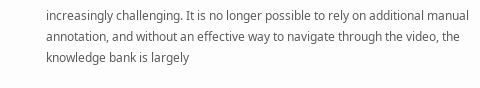increasingly challenging. It is no longer possible to rely on additional manual annotation, and without an effective way to navigate through the video, the knowledge bank is largely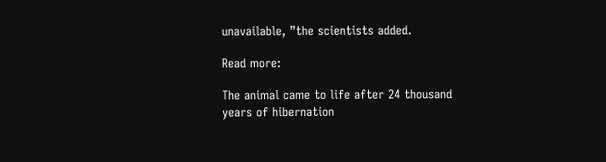unavailable, ”the scientists added.

Read more:

The animal came to life after 24 thousand years of hibernation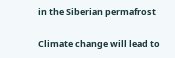in the Siberian permafrost

Climate change will lead to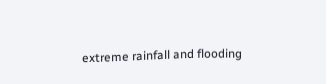extreme rainfall and flooding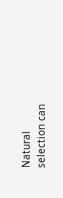Natural selection can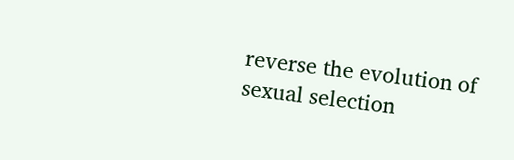reverse the evolution of sexual selection